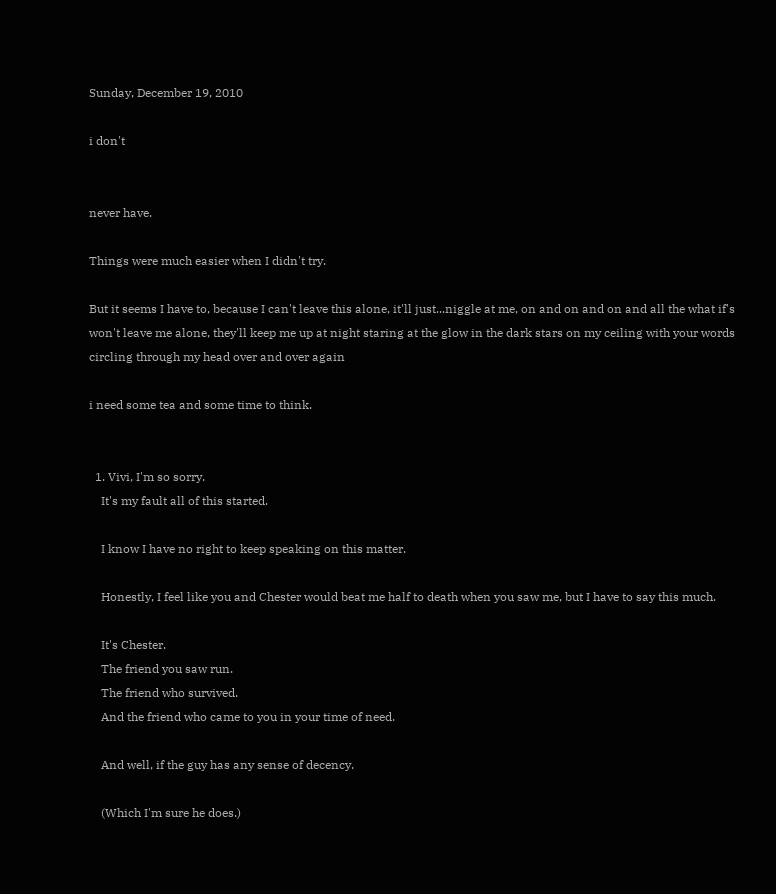Sunday, December 19, 2010

i don't


never have.

Things were much easier when I didn't try.

But it seems I have to, because I can't leave this alone, it'll just...niggle at me, on and on and on and all the what if's won't leave me alone, they'll keep me up at night staring at the glow in the dark stars on my ceiling with your words circling through my head over and over again

i need some tea and some time to think.


  1. Vivi, I'm so sorry.
    It's my fault all of this started.

    I know I have no right to keep speaking on this matter.

    Honestly, I feel like you and Chester would beat me half to death when you saw me, but I have to say this much.

    It's Chester.
    The friend you saw run.
    The friend who survived.
    And the friend who came to you in your time of need.

    And well, if the guy has any sense of decency.

    (Which I'm sure he does.)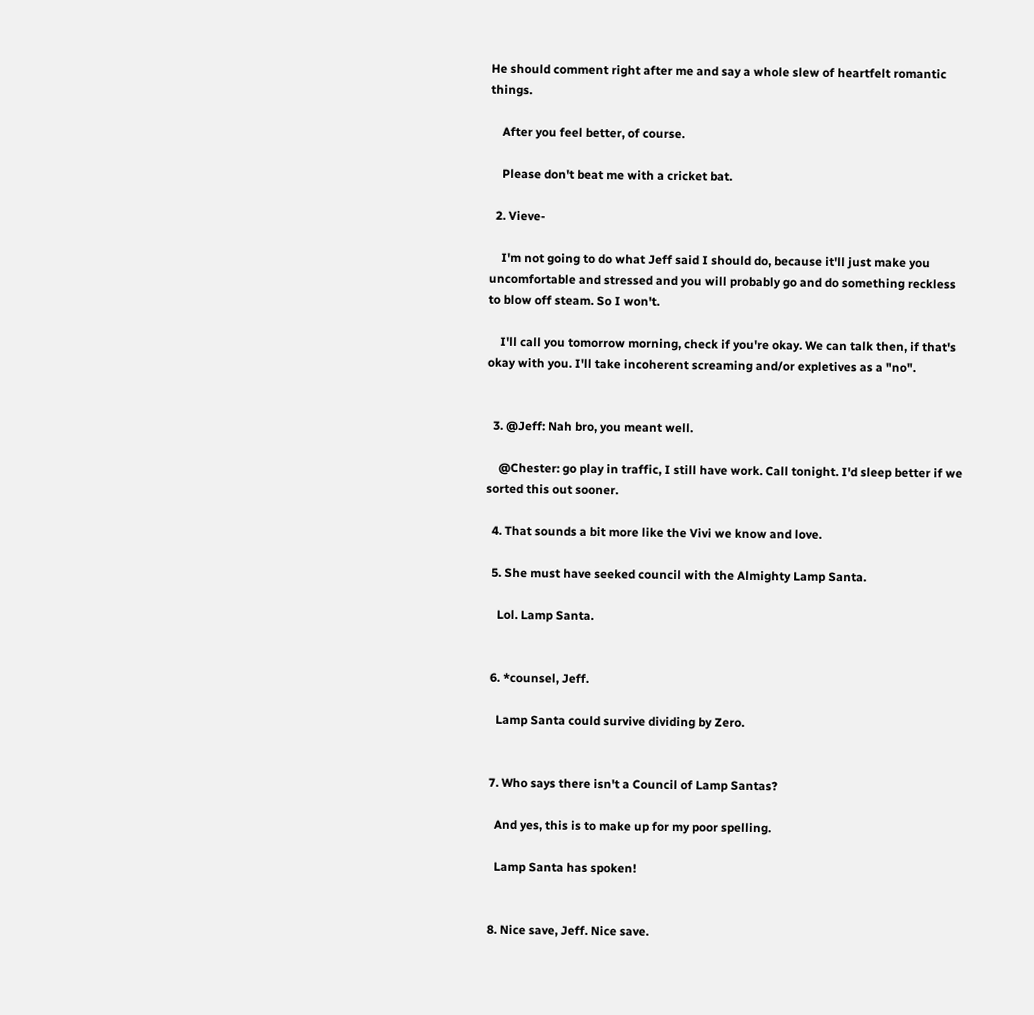He should comment right after me and say a whole slew of heartfelt romantic things.

    After you feel better, of course.

    Please don't beat me with a cricket bat.

  2. Vieve-

    I'm not going to do what Jeff said I should do, because it'll just make you uncomfortable and stressed and you will probably go and do something reckless to blow off steam. So I won't.

    I'll call you tomorrow morning, check if you're okay. We can talk then, if that's okay with you. I'll take incoherent screaming and/or expletives as a "no".


  3. @Jeff: Nah bro, you meant well.

    @Chester: go play in traffic, I still have work. Call tonight. I'd sleep better if we sorted this out sooner.

  4. That sounds a bit more like the Vivi we know and love.

  5. She must have seeked council with the Almighty Lamp Santa.

    Lol. Lamp Santa.


  6. *counsel, Jeff.

    Lamp Santa could survive dividing by Zero.


  7. Who says there isn't a Council of Lamp Santas?

    And yes, this is to make up for my poor spelling.

    Lamp Santa has spoken!


  8. Nice save, Jeff. Nice save.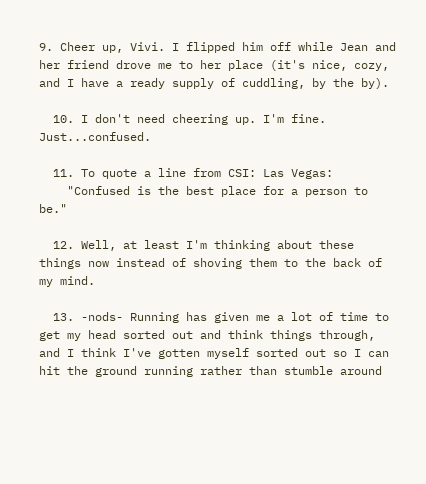9. Cheer up, Vivi. I flipped him off while Jean and her friend drove me to her place (it's nice, cozy, and I have a ready supply of cuddling, by the by).

  10. I don't need cheering up. I'm fine. Just...confused.

  11. To quote a line from CSI: Las Vegas:
    "Confused is the best place for a person to be."

  12. Well, at least I'm thinking about these things now instead of shoving them to the back of my mind.

  13. -nods- Running has given me a lot of time to get my head sorted out and think things through, and I think I've gotten myself sorted out so I can hit the ground running rather than stumble around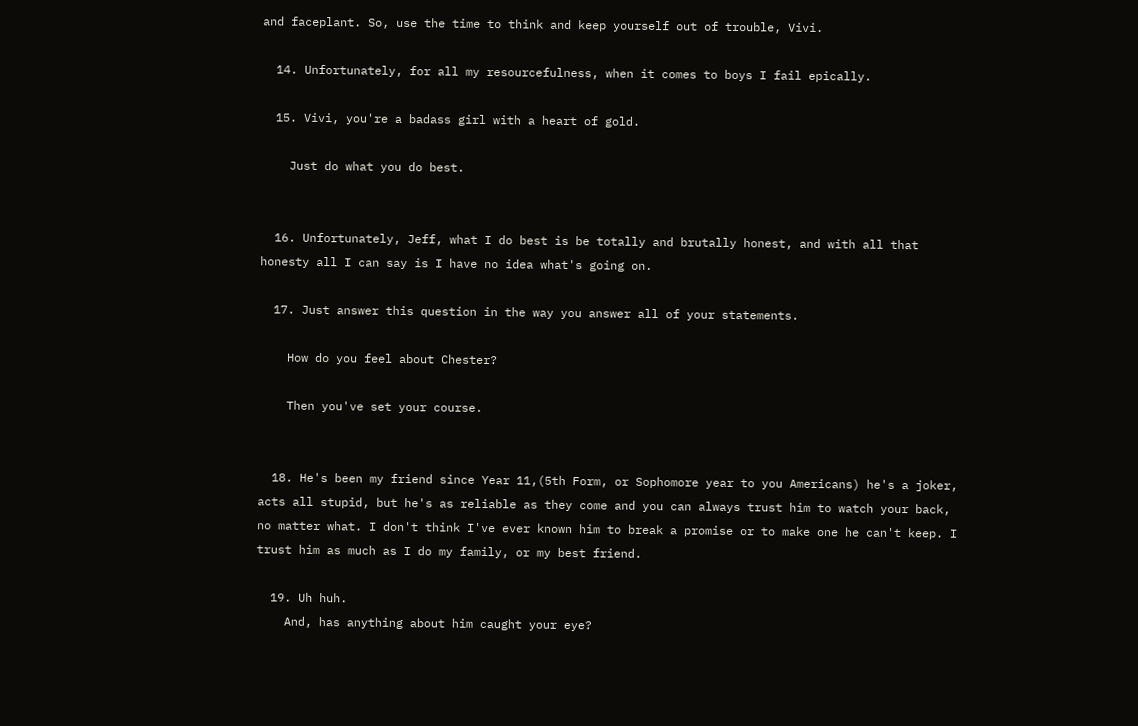and faceplant. So, use the time to think and keep yourself out of trouble, Vivi.

  14. Unfortunately, for all my resourcefulness, when it comes to boys I fail epically.

  15. Vivi, you're a badass girl with a heart of gold.

    Just do what you do best.


  16. Unfortunately, Jeff, what I do best is be totally and brutally honest, and with all that honesty all I can say is I have no idea what's going on.

  17. Just answer this question in the way you answer all of your statements.

    How do you feel about Chester?

    Then you've set your course.


  18. He's been my friend since Year 11,(5th Form, or Sophomore year to you Americans) he's a joker, acts all stupid, but he's as reliable as they come and you can always trust him to watch your back, no matter what. I don't think I've ever known him to break a promise or to make one he can't keep. I trust him as much as I do my family, or my best friend.

  19. Uh huh.
    And, has anything about him caught your eye?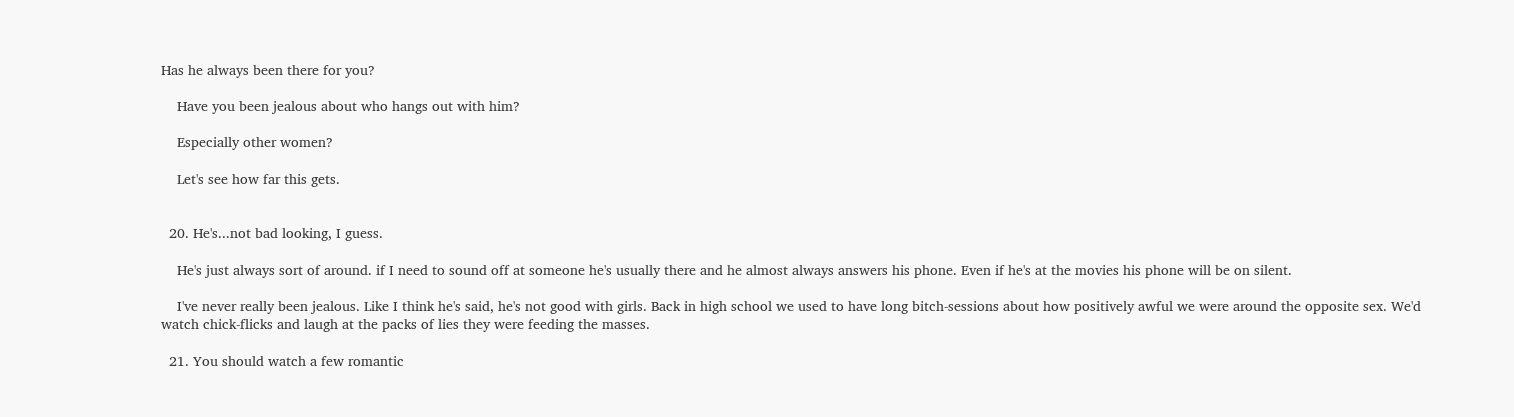Has he always been there for you?

    Have you been jealous about who hangs out with him?

    Especially other women?

    Let's see how far this gets.


  20. He's...not bad looking, I guess.

    He's just always sort of around. if I need to sound off at someone he's usually there and he almost always answers his phone. Even if he's at the movies his phone will be on silent.

    I've never really been jealous. Like I think he's said, he's not good with girls. Back in high school we used to have long bitch-sessions about how positively awful we were around the opposite sex. We'd watch chick-flicks and laugh at the packs of lies they were feeding the masses.

  21. You should watch a few romantic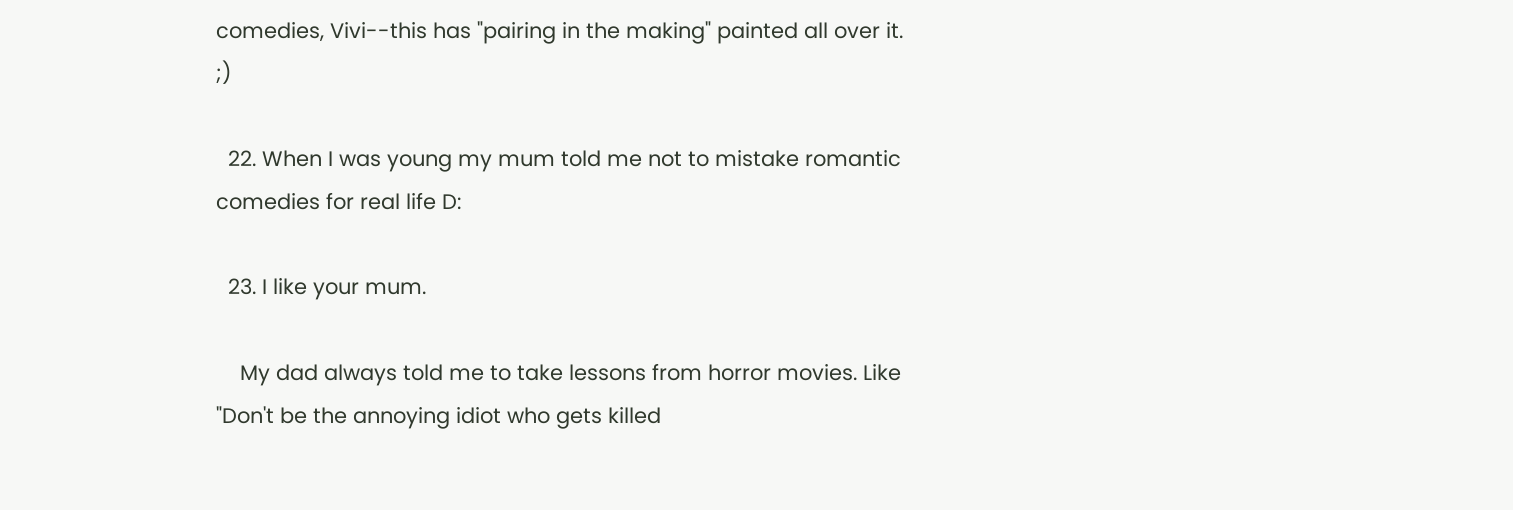comedies, Vivi--this has "pairing in the making" painted all over it. ;)

  22. When I was young my mum told me not to mistake romantic comedies for real life D:

  23. I like your mum.

    My dad always told me to take lessons from horror movies. Like "Don't be the annoying idiot who gets killed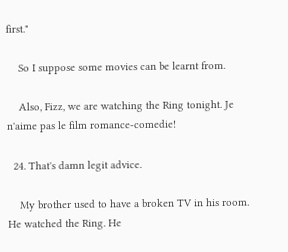first."

    So I suppose some movies can be learnt from.

    Also, Fizz, we are watching the Ring tonight. Je n'aime pas le film romance-comedie!

  24. That's damn legit advice.

    My brother used to have a broken TV in his room. He watched the Ring. He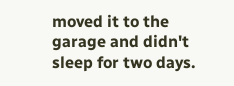moved it to the garage and didn't sleep for two days.